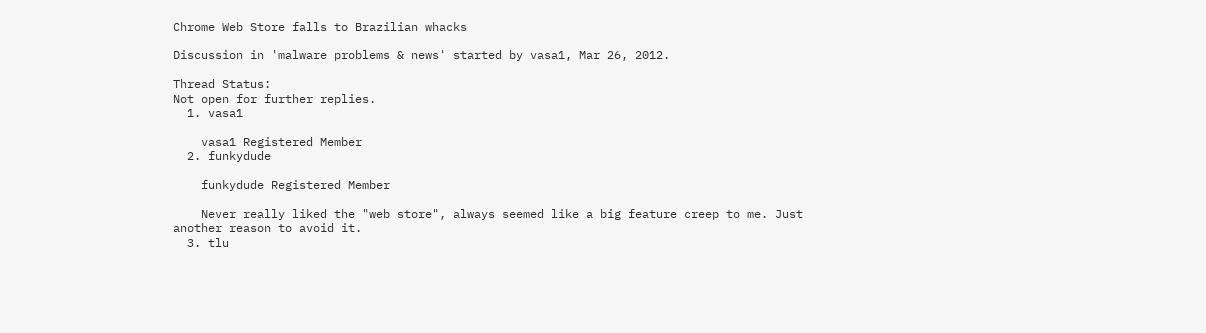Chrome Web Store falls to Brazilian whacks

Discussion in 'malware problems & news' started by vasa1, Mar 26, 2012.

Thread Status:
Not open for further replies.
  1. vasa1

    vasa1 Registered Member
  2. funkydude

    funkydude Registered Member

    Never really liked the "web store", always seemed like a big feature creep to me. Just another reason to avoid it.
  3. tlu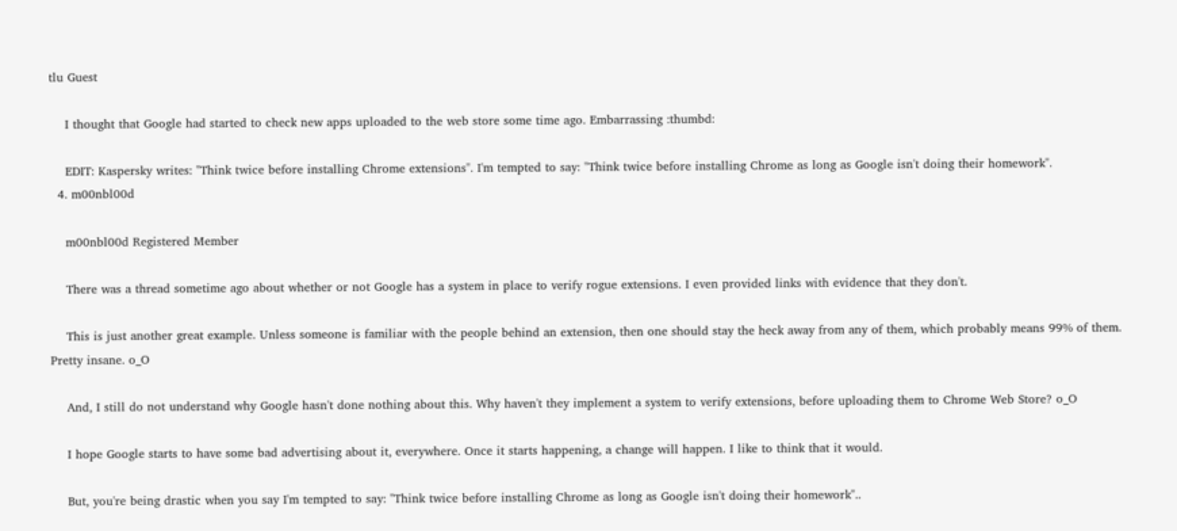tlu Guest

    I thought that Google had started to check new apps uploaded to the web store some time ago. Embarrassing :thumbd:

    EDIT: Kaspersky writes: "Think twice before installing Chrome extensions". I'm tempted to say: "Think twice before installing Chrome as long as Google isn't doing their homework".
  4. m00nbl00d

    m00nbl00d Registered Member

    There was a thread sometime ago about whether or not Google has a system in place to verify rogue extensions. I even provided links with evidence that they don't.

    This is just another great example. Unless someone is familiar with the people behind an extension, then one should stay the heck away from any of them, which probably means 99% of them. Pretty insane. o_O

    And, I still do not understand why Google hasn't done nothing about this. Why haven't they implement a system to verify extensions, before uploading them to Chrome Web Store? o_O

    I hope Google starts to have some bad advertising about it, everywhere. Once it starts happening, a change will happen. I like to think that it would.

    But, you're being drastic when you say I'm tempted to say: "Think twice before installing Chrome as long as Google isn't doing their homework"..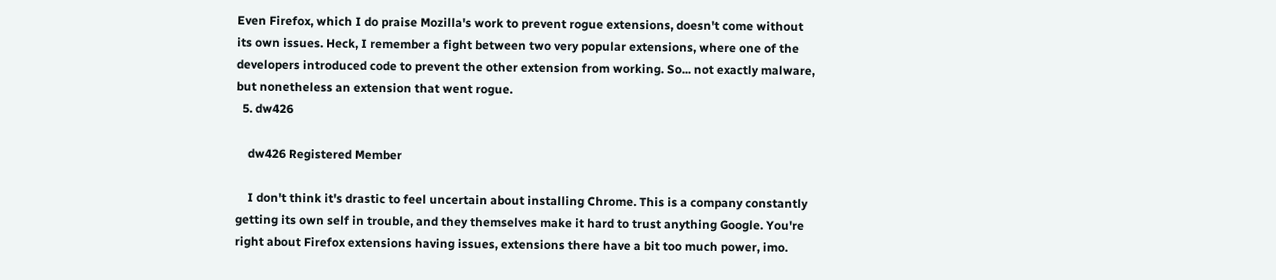Even Firefox, which I do praise Mozilla's work to prevent rogue extensions, doesn't come without its own issues. Heck, I remember a fight between two very popular extensions, where one of the developers introduced code to prevent the other extension from working. So... not exactly malware, but nonetheless an extension that went rogue.
  5. dw426

    dw426 Registered Member

    I don't think it's drastic to feel uncertain about installing Chrome. This is a company constantly getting its own self in trouble, and they themselves make it hard to trust anything Google. You're right about Firefox extensions having issues, extensions there have a bit too much power, imo.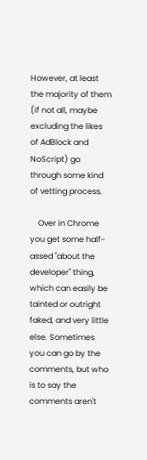However, at least the majority of them (if not all, maybe excluding the likes of AdBlock and NoScript) go through some kind of vetting process.

    Over in Chrome you get some half-assed "about the developer" thing, which can easily be tainted or outright faked, and very little else. Sometimes you can go by the comments, but who is to say the comments aren't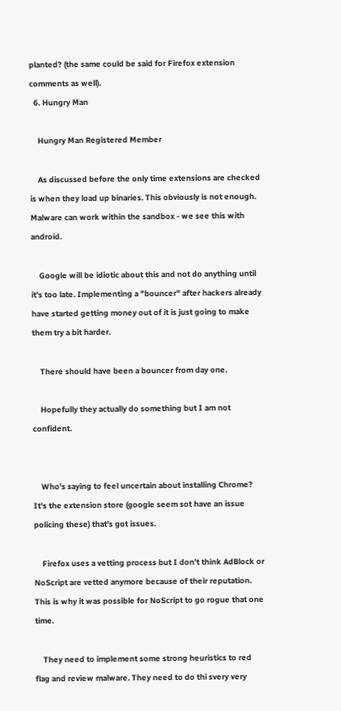planted? (the same could be said for Firefox extension comments as well).
  6. Hungry Man

    Hungry Man Registered Member

    As discussed before the only time extensions are checked is when they load up binaries. This obviously is not enough. Malware can work within the sandbox - we see this with android.

    Google will be idiotic about this and not do anything until it's too late. Implementing a "bouncer" after hackers already have started getting money out of it is just going to make them try a bit harder.

    There should have been a bouncer from day one.

    Hopefully they actually do something but I am not confident.


    Who's saying to feel uncertain about installing Chrome? It's the extension store (google seem sot have an issue policing these) that's got issues.

    Firefox uses a vetting process but I don't think AdBlock or NoScript are vetted anymore because of their reputation. This is why it was possible for NoScript to go rogue that one time.

    They need to implement some strong heuristics to red flag and review malware. They need to do thi svery very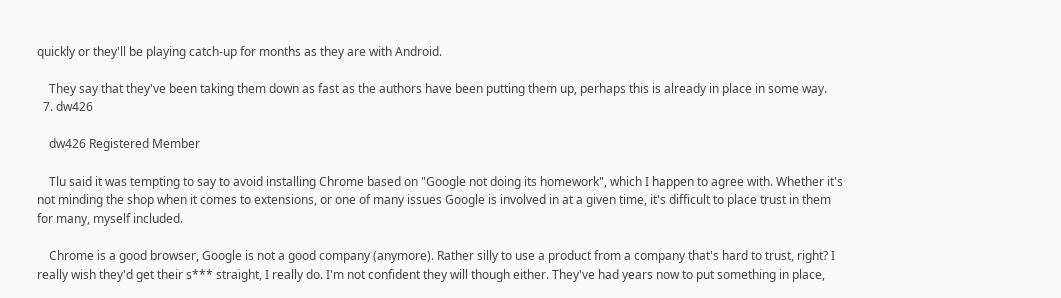quickly or they'll be playing catch-up for months as they are with Android.

    They say that they've been taking them down as fast as the authors have been putting them up, perhaps this is already in place in some way.
  7. dw426

    dw426 Registered Member

    Tlu said it was tempting to say to avoid installing Chrome based on "Google not doing its homework", which I happen to agree with. Whether it's not minding the shop when it comes to extensions, or one of many issues Google is involved in at a given time, it's difficult to place trust in them for many, myself included.

    Chrome is a good browser, Google is not a good company (anymore). Rather silly to use a product from a company that's hard to trust, right? I really wish they'd get their s*** straight, I really do. I'm not confident they will though either. They've had years now to put something in place,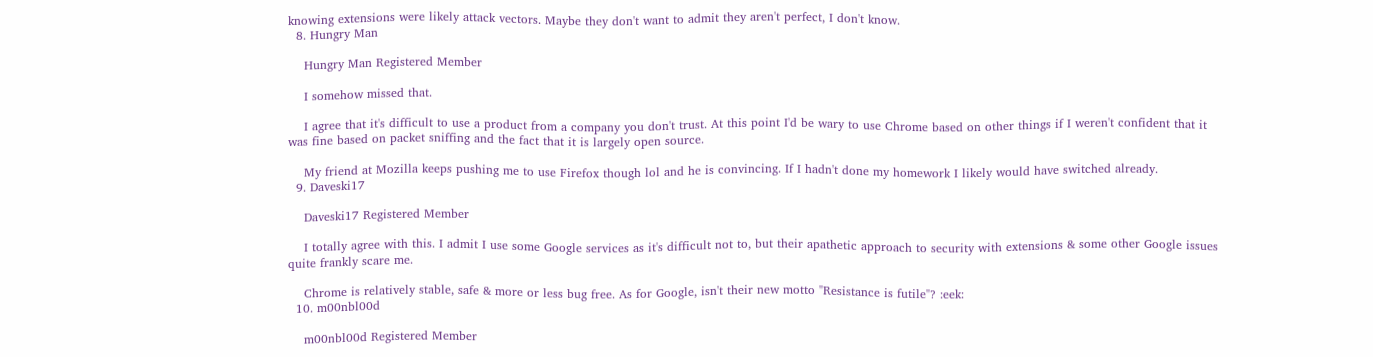knowing extensions were likely attack vectors. Maybe they don't want to admit they aren't perfect, I don't know.
  8. Hungry Man

    Hungry Man Registered Member

    I somehow missed that.

    I agree that it's difficult to use a product from a company you don't trust. At this point I'd be wary to use Chrome based on other things if I weren't confident that it was fine based on packet sniffing and the fact that it is largely open source.

    My friend at Mozilla keeps pushing me to use Firefox though lol and he is convincing. If I hadn't done my homework I likely would have switched already.
  9. Daveski17

    Daveski17 Registered Member

    I totally agree with this. I admit I use some Google services as it's difficult not to, but their apathetic approach to security with extensions & some other Google issues quite frankly scare me.

    Chrome is relatively stable, safe & more or less bug free. As for Google, isn't their new motto "Resistance is futile"? :eek:
  10. m00nbl00d

    m00nbl00d Registered Member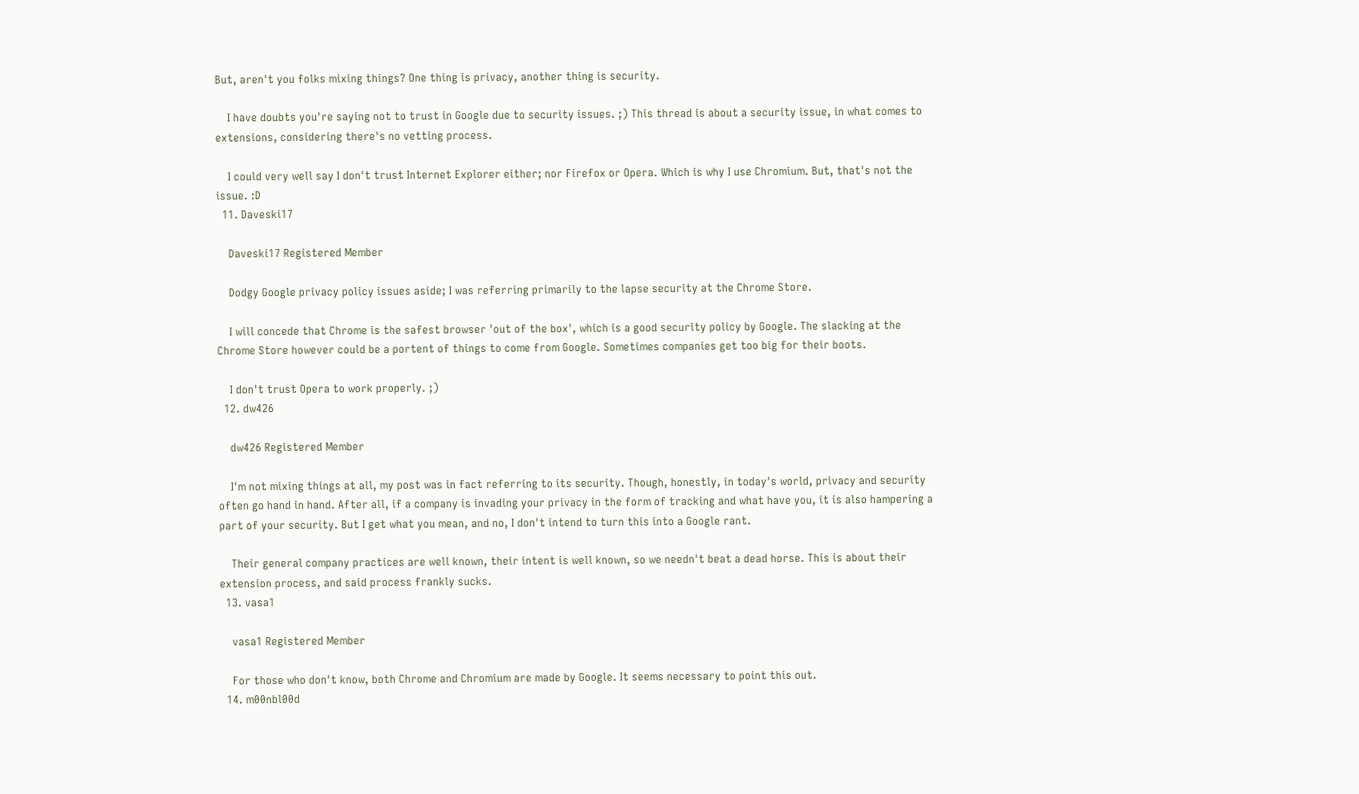But, aren't you folks mixing things? One thing is privacy, another thing is security.

    I have doubts you're saying not to trust in Google due to security issues. ;) This thread is about a security issue, in what comes to extensions, considering there's no vetting process.

    I could very well say I don't trust Internet Explorer either; nor Firefox or Opera. Which is why I use Chromium. But, that's not the issue. :D
  11. Daveski17

    Daveski17 Registered Member

    Dodgy Google privacy policy issues aside; I was referring primarily to the lapse security at the Chrome Store.

    I will concede that Chrome is the safest browser 'out of the box', which is a good security policy by Google. The slacking at the Chrome Store however could be a portent of things to come from Google. Sometimes companies get too big for their boots.

    I don't trust Opera to work properly. ;)
  12. dw426

    dw426 Registered Member

    I'm not mixing things at all, my post was in fact referring to its security. Though, honestly, in today's world, privacy and security often go hand in hand. After all, if a company is invading your privacy in the form of tracking and what have you, it is also hampering a part of your security. But I get what you mean, and no, I don't intend to turn this into a Google rant.

    Their general company practices are well known, their intent is well known, so we needn't beat a dead horse. This is about their extension process, and said process frankly sucks.
  13. vasa1

    vasa1 Registered Member

    For those who don't know, both Chrome and Chromium are made by Google. It seems necessary to point this out.
  14. m00nbl00d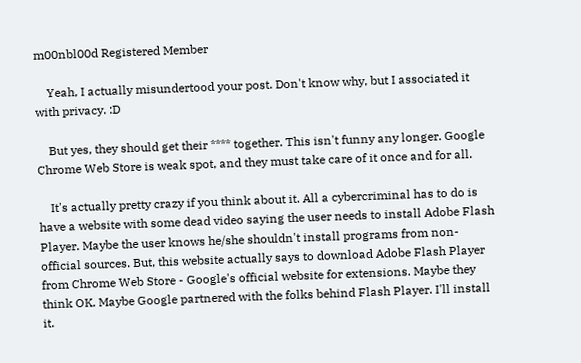m00nbl00d Registered Member

    Yeah, I actually misundertood your post. Don't know why, but I associated it with privacy. :D

    But yes, they should get their **** together. This isn't funny any longer. Google Chrome Web Store is weak spot, and they must take care of it once and for all.

    It's actually pretty crazy if you think about it. All a cybercriminal has to do is have a website with some dead video saying the user needs to install Adobe Flash Player. Maybe the user knows he/she shouldn't install programs from non-official sources. But, this website actually says to download Adobe Flash Player from Chrome Web Store - Google's official website for extensions. Maybe they think OK. Maybe Google partnered with the folks behind Flash Player. I'll install it.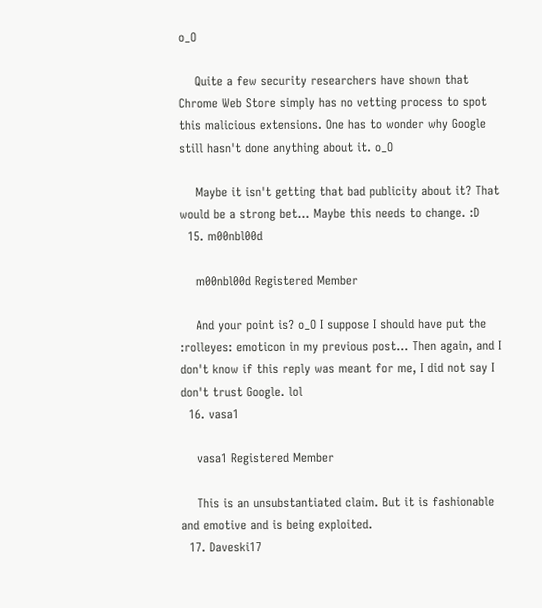o_O

    Quite a few security researchers have shown that Chrome Web Store simply has no vetting process to spot this malicious extensions. One has to wonder why Google still hasn't done anything about it. o_O

    Maybe it isn't getting that bad publicity about it? That would be a strong bet... Maybe this needs to change. :D
  15. m00nbl00d

    m00nbl00d Registered Member

    And your point is? o_O I suppose I should have put the :rolleyes: emoticon in my previous post... Then again, and I don't know if this reply was meant for me, I did not say I don't trust Google. lol
  16. vasa1

    vasa1 Registered Member

    This is an unsubstantiated claim. But it is fashionable and emotive and is being exploited.
  17. Daveski17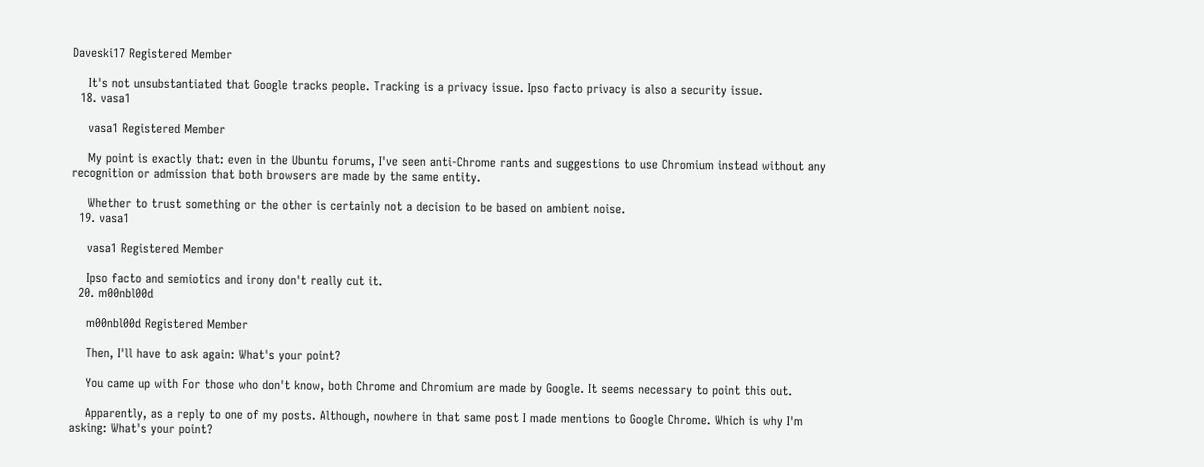Daveski17 Registered Member

    It's not unsubstantiated that Google tracks people. Tracking is a privacy issue. Ipso facto privacy is also a security issue.
  18. vasa1

    vasa1 Registered Member

    My point is exactly that: even in the Ubuntu forums, I've seen anti-Chrome rants and suggestions to use Chromium instead without any recognition or admission that both browsers are made by the same entity.

    Whether to trust something or the other is certainly not a decision to be based on ambient noise.
  19. vasa1

    vasa1 Registered Member

    Ipso facto and semiotics and irony don't really cut it.
  20. m00nbl00d

    m00nbl00d Registered Member

    Then, I'll have to ask again: What's your point?

    You came up with For those who don't know, both Chrome and Chromium are made by Google. It seems necessary to point this out.

    Apparently, as a reply to one of my posts. Although, nowhere in that same post I made mentions to Google Chrome. Which is why I'm asking: What's your point?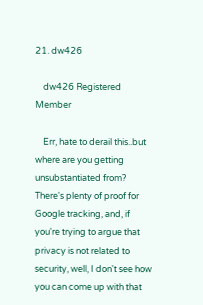21. dw426

    dw426 Registered Member

    Err, hate to derail this..but where are you getting unsubstantiated from? There's plenty of proof for Google tracking, and, if you're trying to argue that privacy is not related to security, well, I don't see how you can come up with that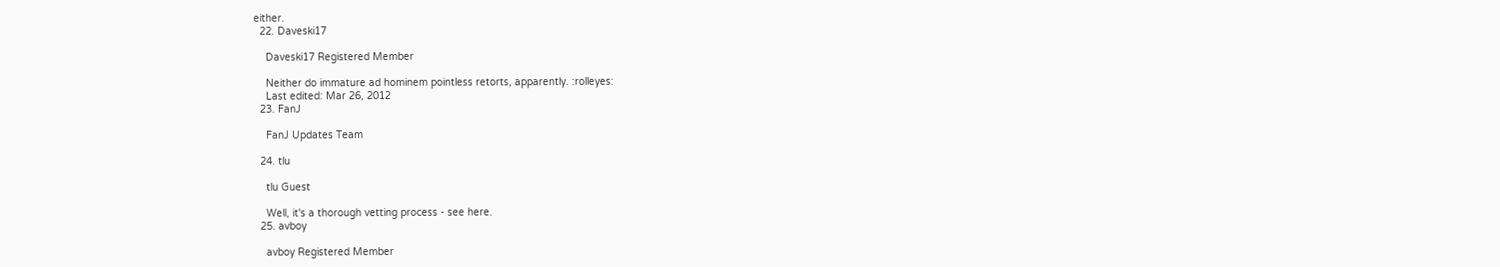either.
  22. Daveski17

    Daveski17 Registered Member

    Neither do immature ad hominem pointless retorts, apparently. :rolleyes:
    Last edited: Mar 26, 2012
  23. FanJ

    FanJ Updates Team

  24. tlu

    tlu Guest

    Well, it's a thorough vetting process - see here.
  25. avboy

    avboy Registered Member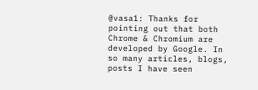@vasa1: Thanks for pointing out that both Chrome & Chromium are developed by Google. In so many articles, blogs, posts I have seen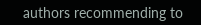authors recommending to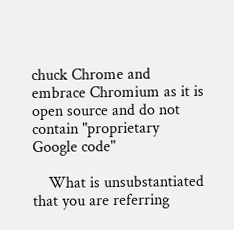chuck Chrome and embrace Chromium as it is open source and do not contain "proprietary Google code"

    What is unsubstantiated that you are referring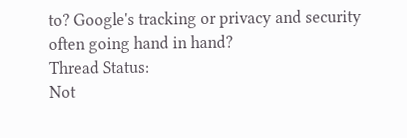to? Google's tracking or privacy and security often going hand in hand?
Thread Status:
Not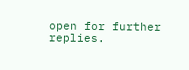open for further replies.